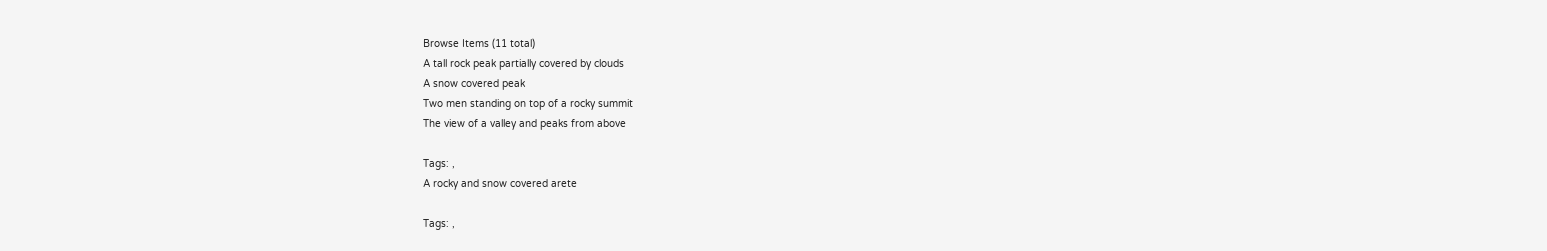Browse Items (11 total)
A tall rock peak partially covered by clouds
A snow covered peak
Two men standing on top of a rocky summit
The view of a valley and peaks from above

Tags: ,
A rocky and snow covered arete

Tags: ,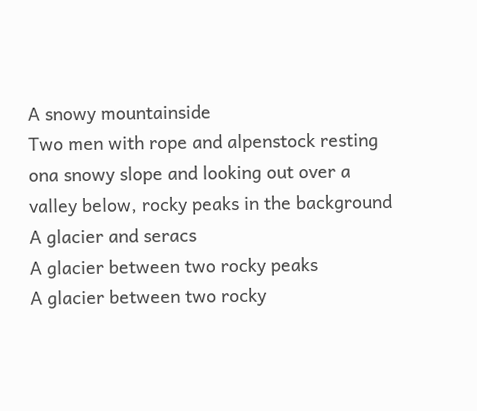A snowy mountainside
Two men with rope and alpenstock resting ona snowy slope and looking out over a valley below, rocky peaks in the background
A glacier and seracs
A glacier between two rocky peaks
A glacier between two rocky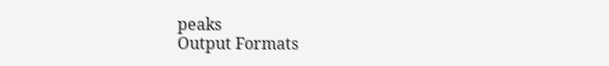peaks
Output Formats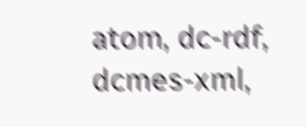atom, dc-rdf, dcmes-xml,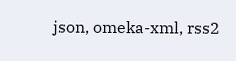json, omeka-xml, rss2